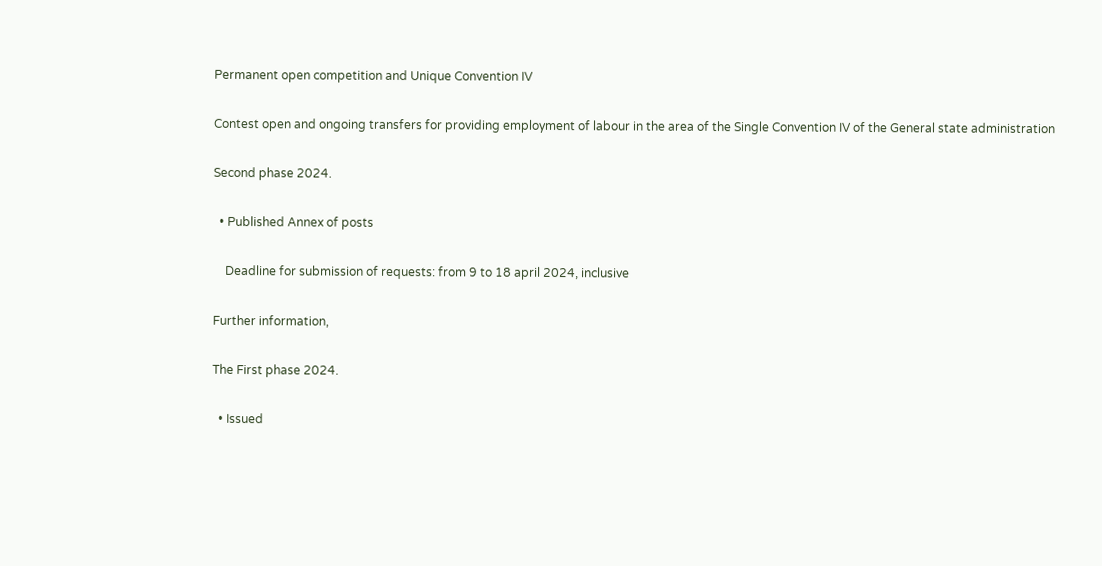Permanent open competition and Unique Convention IV

Contest open and ongoing transfers for providing employment of labour in the area of the Single Convention IV of the General state administration

Second phase 2024.

  • Published Annex of posts

    Deadline for submission of requests: from 9 to 18 april 2024, inclusive

Further information,

The First phase 2024.

  • Issued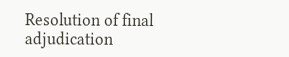Resolution of final adjudication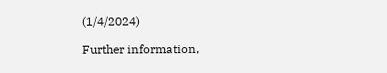(1/4/2024)

Further information,